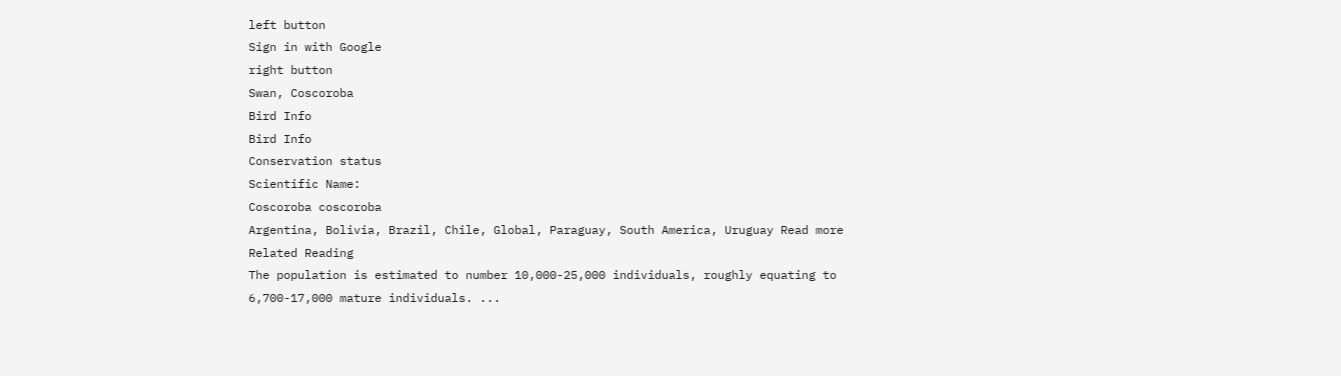left button
Sign in with Google
right button
Swan, Coscoroba
Bird Info
Bird Info
Conservation status
Scientific Name:
Coscoroba coscoroba
Argentina, Bolivia, Brazil, Chile, Global, Paraguay, South America, Uruguay Read more
Related Reading
The population is estimated to number 10,000-25,000 individuals, roughly equating to 6,700-17,000 mature individuals. ...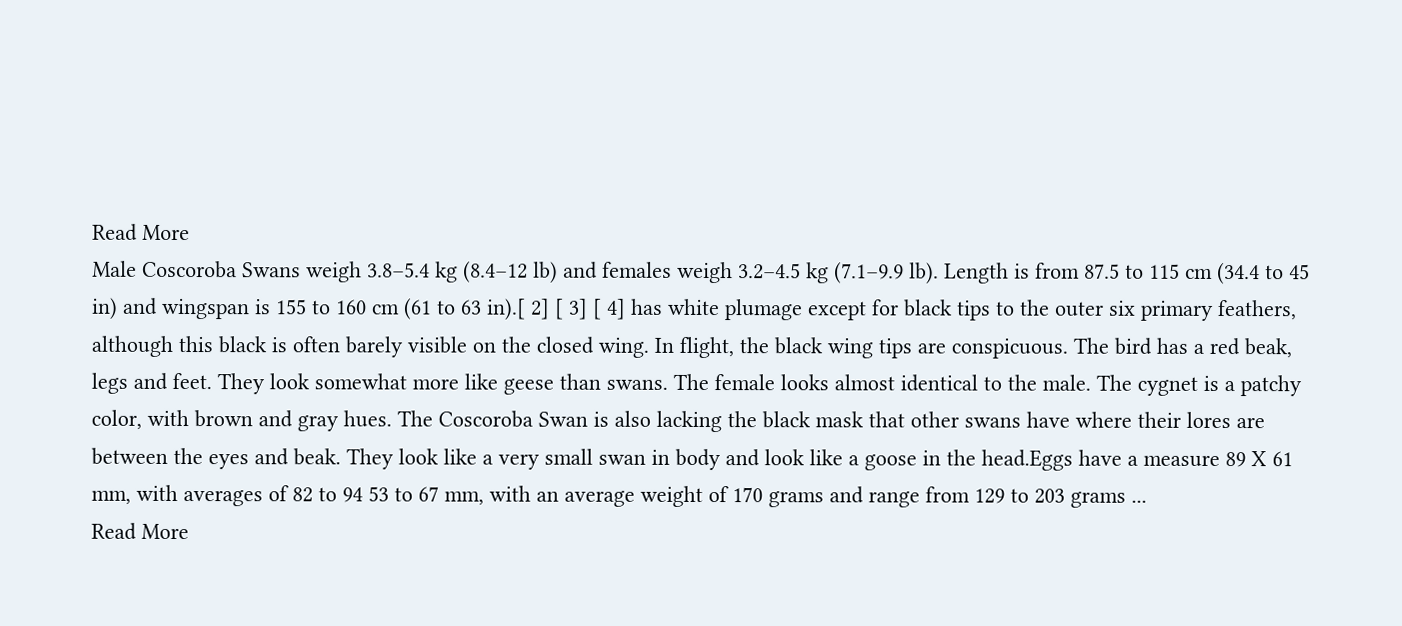Read More
Male Coscoroba Swans weigh 3.8–5.4 kg (8.4–12 lb) and females weigh 3.2–4.5 kg (7.1–9.9 lb). Length is from 87.5 to 115 cm (34.4 to 45 in) and wingspan is 155 to 160 cm (61 to 63 in).[ 2] [ 3] [ 4] has white plumage except for black tips to the outer six primary feathers, although this black is often barely visible on the closed wing. In flight, the black wing tips are conspicuous. The bird has a red beak, legs and feet. They look somewhat more like geese than swans. The female looks almost identical to the male. The cygnet is a patchy color, with brown and gray hues. The Coscoroba Swan is also lacking the black mask that other swans have where their lores are between the eyes and beak. They look like a very small swan in body and look like a goose in the head.Eggs have a measure 89 X 61 mm, with averages of 82 to 94 53 to 67 mm, with an average weight of 170 grams and range from 129 to 203 grams ...
Read More